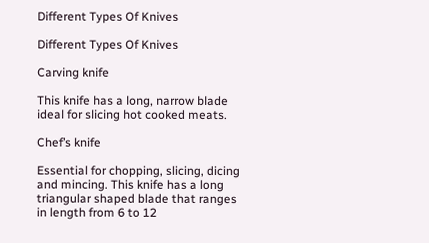Different Types Of Knives

Different Types Of Knives

Carving knife

This knife has a long, narrow blade ideal for slicing hot cooked meats.

Chef’s knife

Essential for chopping, slicing, dicing and mincing. This knife has a long triangular shaped blade that ranges in length from 6 to 12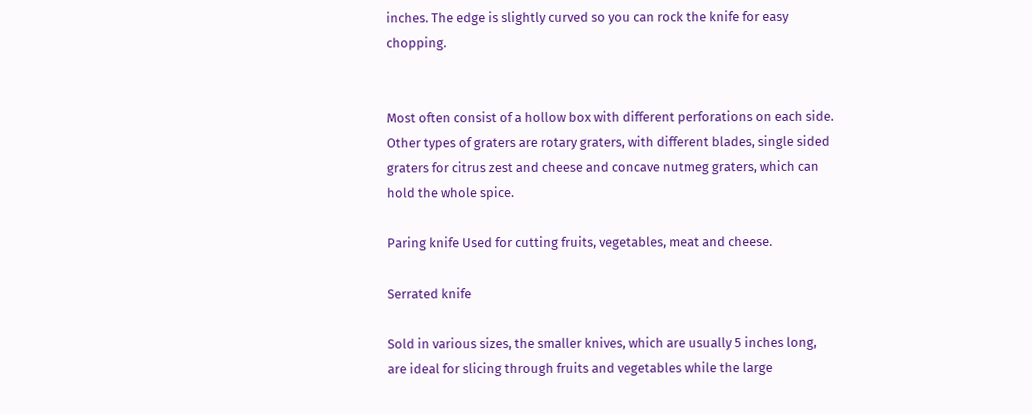inches. The edge is slightly curved so you can rock the knife for easy chopping.


Most often consist of a hollow box with different perforations on each side. Other types of graters are rotary graters, with different blades, single sided graters for citrus zest and cheese and concave nutmeg graters, which can hold the whole spice.

Paring knife Used for cutting fruits, vegetables, meat and cheese.

Serrated knife

Sold in various sizes, the smaller knives, which are usually 5 inches long, are ideal for slicing through fruits and vegetables while the large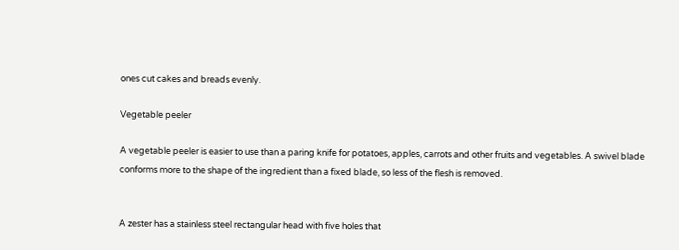ones cut cakes and breads evenly.

Vegetable peeler

A vegetable peeler is easier to use than a paring knife for potatoes, apples, carrots and other fruits and vegetables. A swivel blade conforms more to the shape of the ingredient than a fixed blade, so less of the flesh is removed.


A zester has a stainless steel rectangular head with five holes that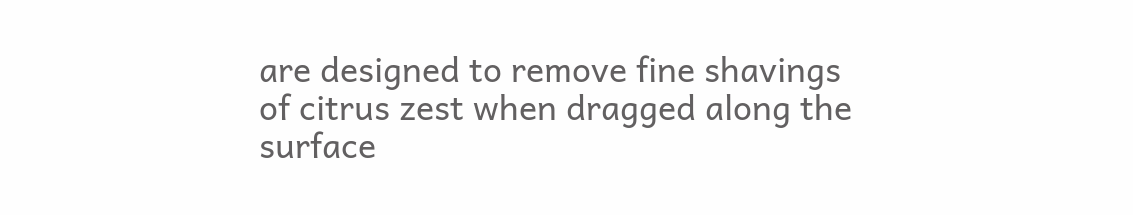are designed to remove fine shavings of citrus zest when dragged along the surface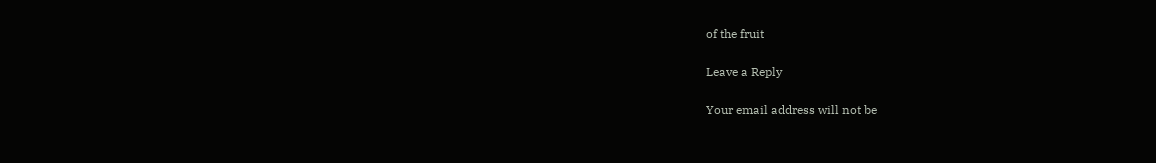of the fruit

Leave a Reply

Your email address will not be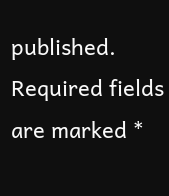published. Required fields are marked *